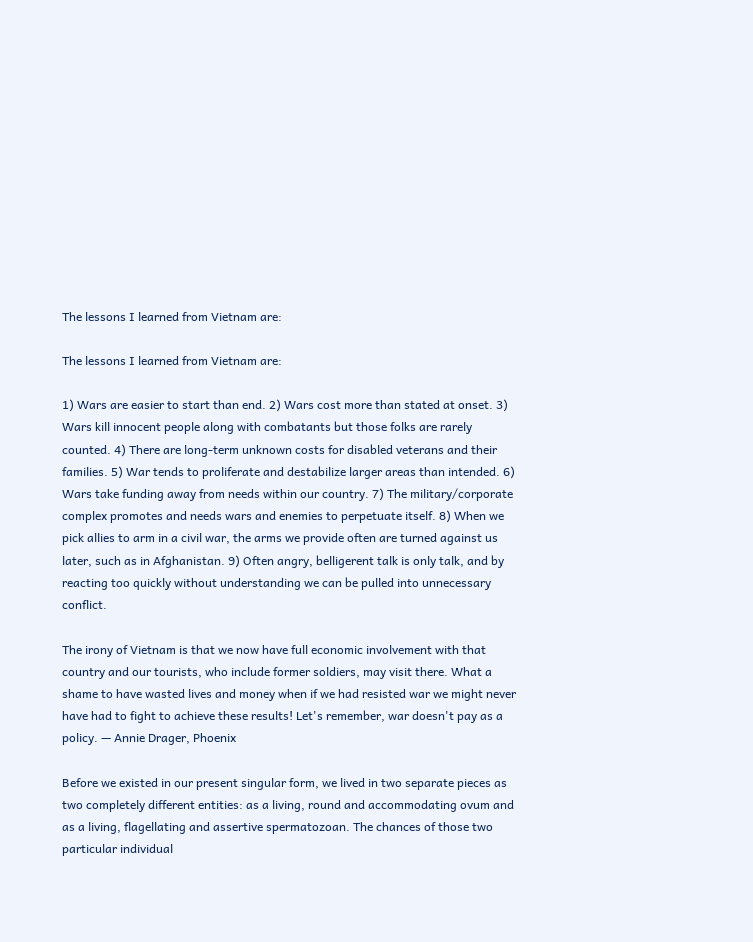The lessons I learned from Vietnam are:

The lessons I learned from Vietnam are:

1) Wars are easier to start than end. 2) Wars cost more than stated at onset. 3) Wars kill innocent people along with combatants but those folks are rarely counted. 4) There are long-term unknown costs for disabled veterans and their families. 5) War tends to proliferate and destabilize larger areas than intended. 6) Wars take funding away from needs within our country. 7) The military/corporate complex promotes and needs wars and enemies to perpetuate itself. 8) When we pick allies to arm in a civil war, the arms we provide often are turned against us later, such as in Afghanistan. 9) Often angry, belligerent talk is only talk, and by reacting too quickly without understanding we can be pulled into unnecessary conflict.

The irony of Vietnam is that we now have full economic involvement with that country and our tourists, who include former soldiers, may visit there. What a shame to have wasted lives and money when if we had resisted war we might never have had to fight to achieve these results! Let's remember, war doesn't pay as a policy. — Annie Drager, Phoenix

Before we existed in our present singular form, we lived in two separate pieces as two completely different entities: as a living, round and accommodating ovum and as a living, flagellating and assertive spermatozoan. The chances of those two particular individual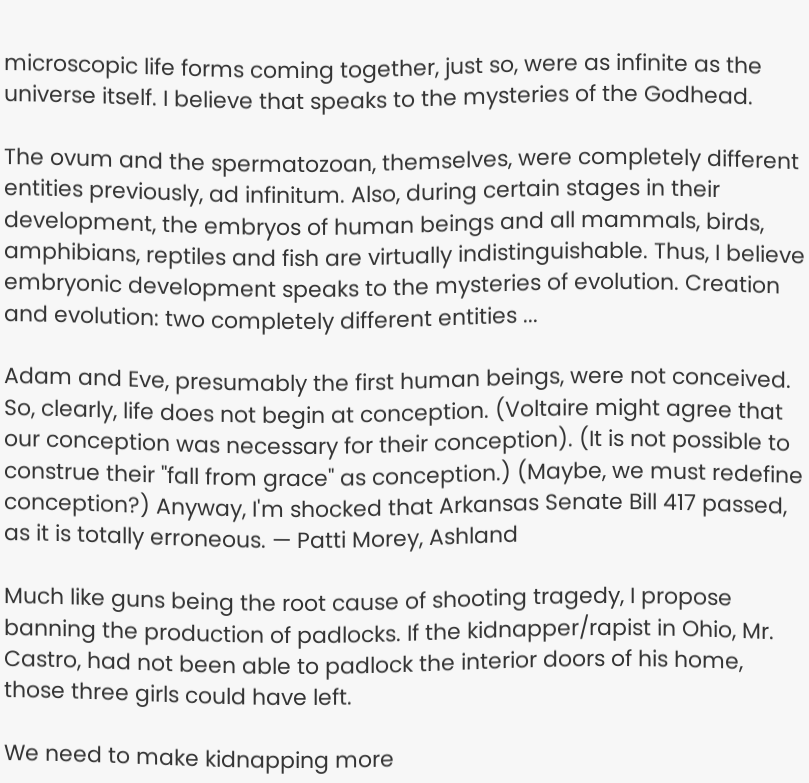microscopic life forms coming together, just so, were as infinite as the universe itself. I believe that speaks to the mysteries of the Godhead.

The ovum and the spermatozoan, themselves, were completely different entities previously, ad infinitum. Also, during certain stages in their development, the embryos of human beings and all mammals, birds, amphibians, reptiles and fish are virtually indistinguishable. Thus, I believe embryonic development speaks to the mysteries of evolution. Creation and evolution: two completely different entities ...

Adam and Eve, presumably the first human beings, were not conceived. So, clearly, life does not begin at conception. (Voltaire might agree that our conception was necessary for their conception). (It is not possible to construe their "fall from grace" as conception.) (Maybe, we must redefine conception?) Anyway, I'm shocked that Arkansas Senate Bill 417 passed, as it is totally erroneous. — Patti Morey, Ashland

Much like guns being the root cause of shooting tragedy, I propose banning the production of padlocks. If the kidnapper/rapist in Ohio, Mr. Castro, had not been able to padlock the interior doors of his home, those three girls could have left.

We need to make kidnapping more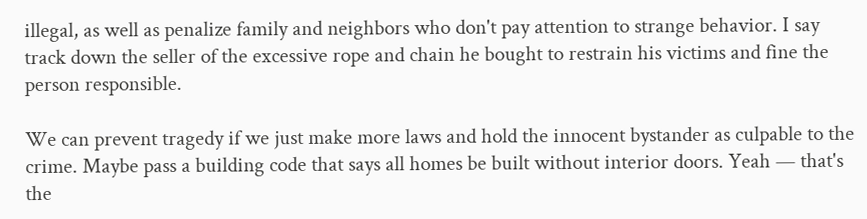illegal, as well as penalize family and neighbors who don't pay attention to strange behavior. I say track down the seller of the excessive rope and chain he bought to restrain his victims and fine the person responsible.

We can prevent tragedy if we just make more laws and hold the innocent bystander as culpable to the crime. Maybe pass a building code that says all homes be built without interior doors. Yeah — that's the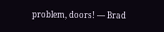problem, doors! — Brad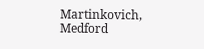Martinkovich, Medford